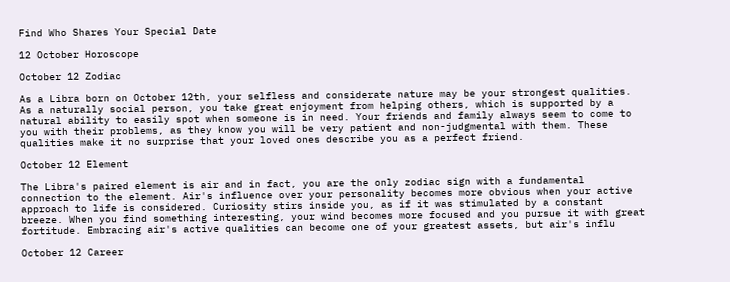Find Who Shares Your Special Date

12 October Horoscope

October 12 Zodiac

As a Libra born on October 12th, your selfless and considerate nature may be your strongest qualities. As a naturally social person, you take great enjoyment from helping others, which is supported by a natural ability to easily spot when someone is in need. Your friends and family always seem to come to you with their problems, as they know you will be very patient and non-judgmental with them. These qualities make it no surprise that your loved ones describe you as a perfect friend.

October 12 Element

The Libra's paired element is air and in fact, you are the only zodiac sign with a fundamental connection to the element. Air's influence over your personality becomes more obvious when your active approach to life is considered. Curiosity stirs inside you, as if it was stimulated by a constant breeze. When you find something interesting, your wind becomes more focused and you pursue it with great fortitude. Embracing air's active qualities can become one of your greatest assets, but air's influ

October 12 Career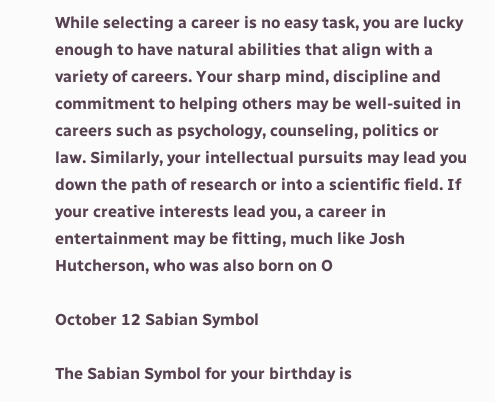While selecting a career is no easy task, you are lucky enough to have natural abilities that align with a variety of careers. Your sharp mind, discipline and commitment to helping others may be well-suited in careers such as psychology, counseling, politics or law. Similarly, your intellectual pursuits may lead you down the path of research or into a scientific field. If your creative interests lead you, a career in entertainment may be fitting, much like Josh Hutcherson, who was also born on O

October 12 Sabian Symbol

The Sabian Symbol for your birthday is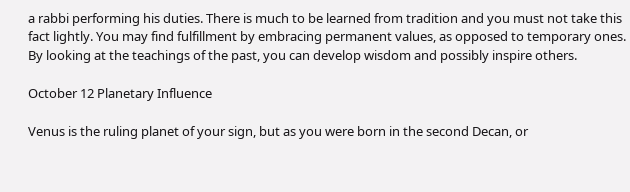a rabbi performing his duties. There is much to be learned from tradition and you must not take this fact lightly. You may find fulfillment by embracing permanent values, as opposed to temporary ones. By looking at the teachings of the past, you can develop wisdom and possibly inspire others.

October 12 Planetary Influence

Venus is the ruling planet of your sign, but as you were born in the second Decan, or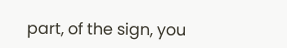part, of the sign, you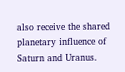also receive the shared planetary influence of Saturn and Uranus.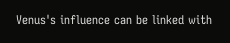Venus's influence can be linked with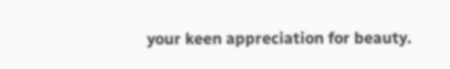your keen appreciation for beauty.